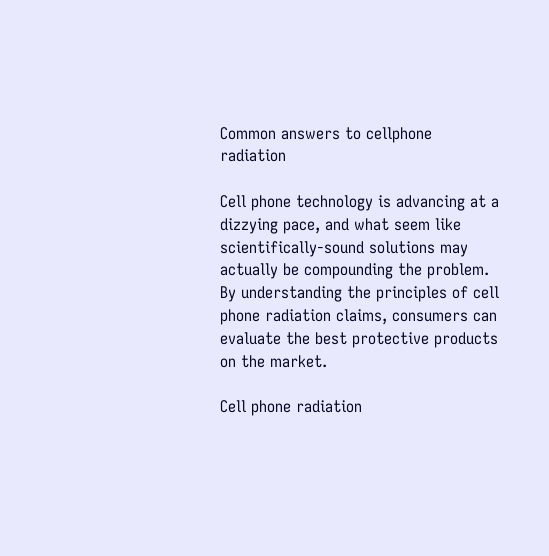Common answers to cellphone radiation

Cell phone technology is advancing at a dizzying pace, and what seem like scientifically-sound solutions may actually be compounding the problem. By understanding the principles of cell phone radiation claims, consumers can evaluate the best protective products on the market.

Cell phone radiation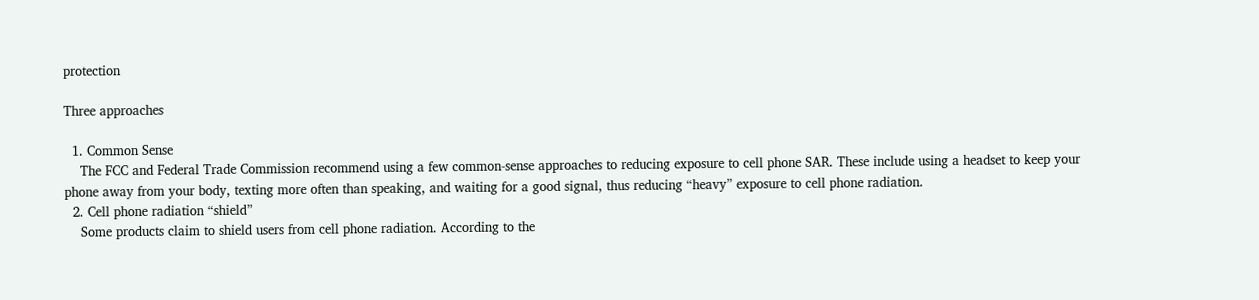protection

Three approaches

  1. Common Sense
    The FCC and Federal Trade Commission recommend using a few common-sense approaches to reducing exposure to cell phone SAR. These include using a headset to keep your phone away from your body, texting more often than speaking, and waiting for a good signal, thus reducing “heavy” exposure to cell phone radiation.
  2. Cell phone radiation “shield”
    Some products claim to shield users from cell phone radiation. According to the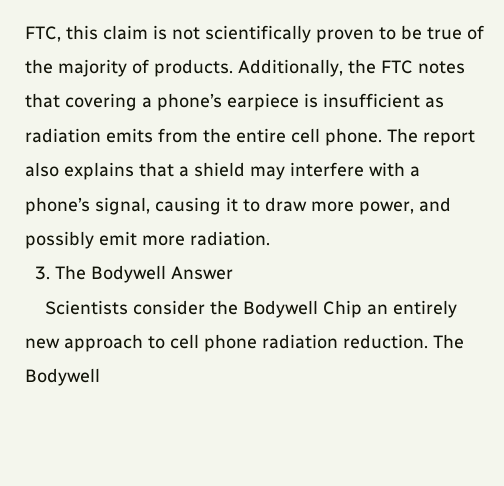FTC, this claim is not scientifically proven to be true of the majority of products. Additionally, the FTC notes that covering a phone’s earpiece is insufficient as radiation emits from the entire cell phone. The report also explains that a shield may interfere with a phone’s signal, causing it to draw more power, and possibly emit more radiation.
  3. The Bodywell Answer
    Scientists consider the Bodywell Chip an entirely new approach to cell phone radiation reduction. The Bodywell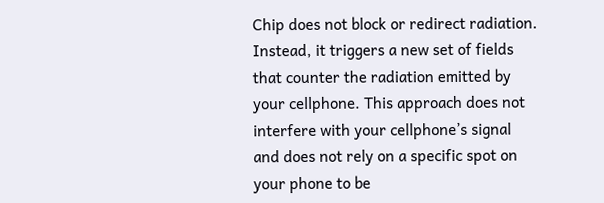Chip does not block or redirect radiation. Instead, it triggers a new set of fields that counter the radiation emitted by your cellphone. This approach does not interfere with your cellphone’s signal and does not rely on a specific spot on your phone to be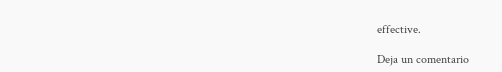effective.

Deja un comentario